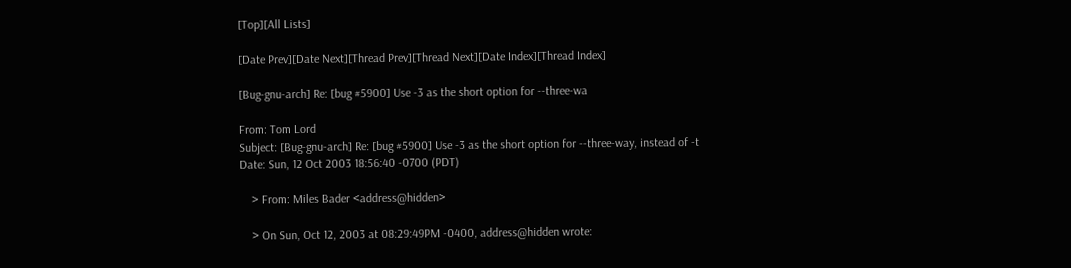[Top][All Lists]

[Date Prev][Date Next][Thread Prev][Thread Next][Date Index][Thread Index]

[Bug-gnu-arch] Re: [bug #5900] Use -3 as the short option for --three-wa

From: Tom Lord
Subject: [Bug-gnu-arch] Re: [bug #5900] Use -3 as the short option for --three-way, instead of -t
Date: Sun, 12 Oct 2003 18:56:40 -0700 (PDT)

    > From: Miles Bader <address@hidden>

    > On Sun, Oct 12, 2003 at 08:29:49PM -0400, address@hidden wrote: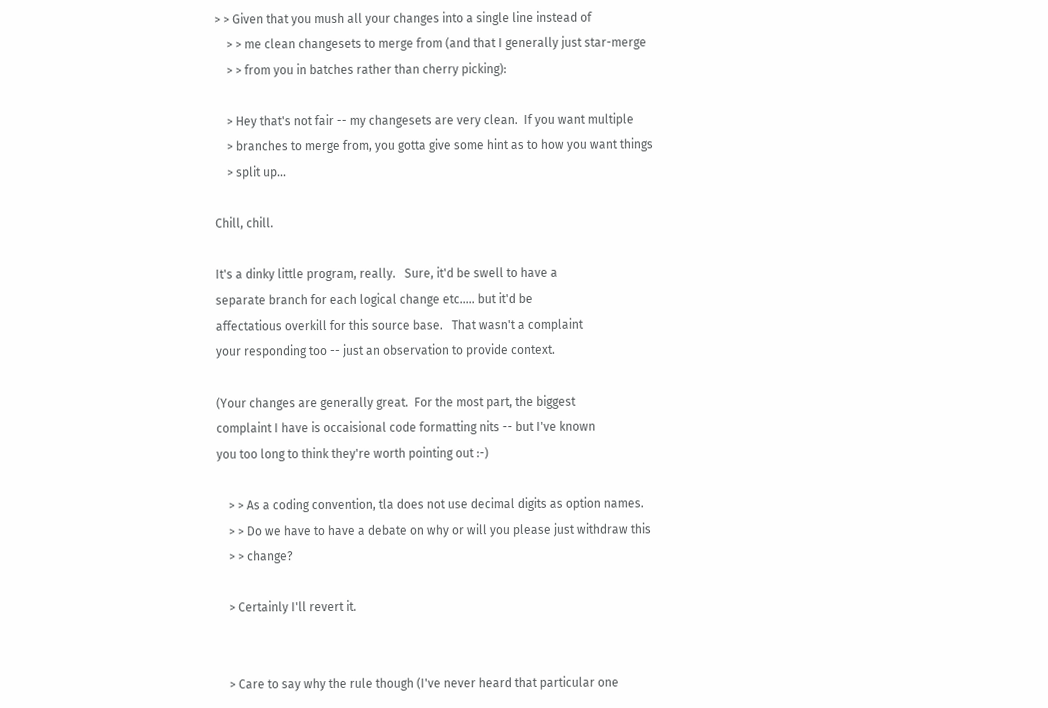> > Given that you mush all your changes into a single line instead of
    > > me clean changesets to merge from (and that I generally just star-merge
    > > from you in batches rather than cherry picking):

    > Hey that's not fair -- my changesets are very clean.  If you want multiple
    > branches to merge from, you gotta give some hint as to how you want things
    > split up...

Chill, chill.

It's a dinky little program, really.   Sure, it'd be swell to have a
separate branch for each logical change etc..... but it'd be
affectatious overkill for this source base.   That wasn't a complaint
your responding too -- just an observation to provide context.

(Your changes are generally great.  For the most part, the biggest
complaint I have is occaisional code formatting nits -- but I've known
you too long to think they're worth pointing out :-)

    > > As a coding convention, tla does not use decimal digits as option names.
    > > Do we have to have a debate on why or will you please just withdraw this
    > > change?

    > Certainly I'll revert it.


    > Care to say why the rule though (I've never heard that particular one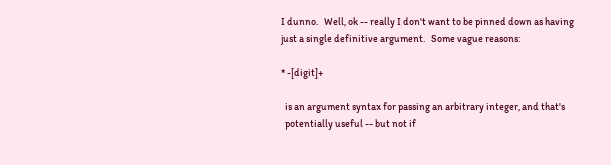I dunno.   Well, ok -- really I don't want to be pinned down as having
just a single definitive argument.   Some vague reasons:

* -[digit]+

  is an argument syntax for passing an arbitrary integer, and that's
  potentially useful -- but not if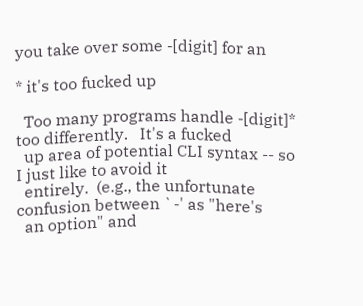you take over some -[digit] for an

* it's too fucked up

  Too many programs handle -[digit]* too differently.   It's a fucked
  up area of potential CLI syntax -- so I just like to avoid it
  entirely.  (e.g., the unfortunate confusion between `-' as "here's
  an option" and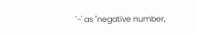`-' as "negative number,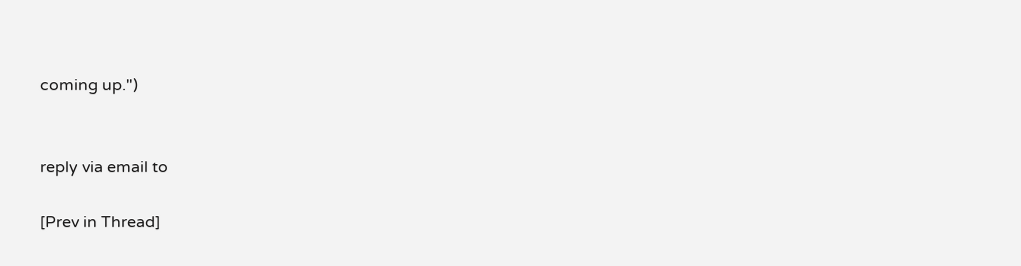coming up.")


reply via email to

[Prev in Thread]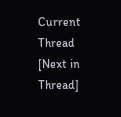Current Thread [Next in Thread]